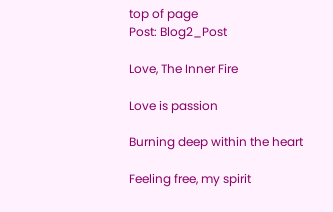top of page
Post: Blog2_Post

Love, The Inner Fire

Love is passion

Burning deep within the heart

Feeling free, my spirit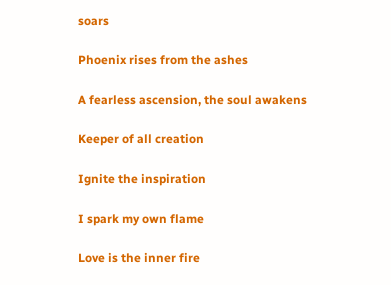soars

Phoenix rises from the ashes

A fearless ascension, the soul awakens

Keeper of all creation

Ignite the inspiration

I spark my own flame

Love is the inner fire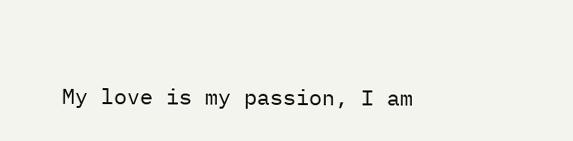My love is my passion, I am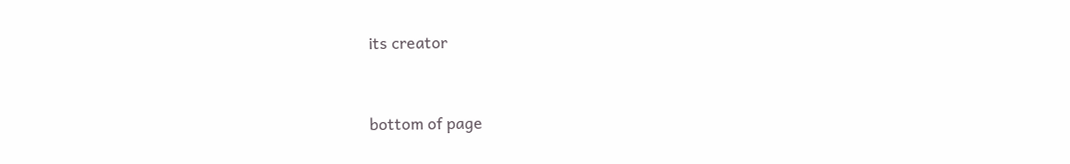its creator


bottom of page